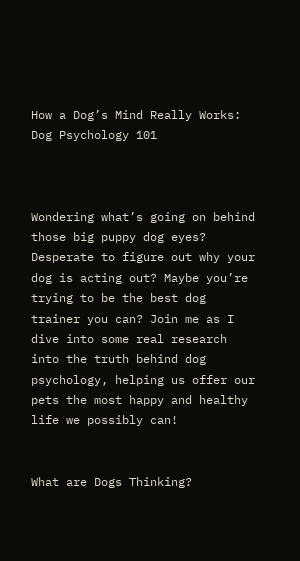How a Dog’s Mind Really Works: Dog Psychology 101



Wondering what’s going on behind those big puppy dog eyes? Desperate to figure out why your dog is acting out? Maybe you’re trying to be the best dog trainer you can? Join me as I dive into some real research into the truth behind dog psychology, helping us offer our pets the most happy and healthy life we possibly can!


What are Dogs Thinking?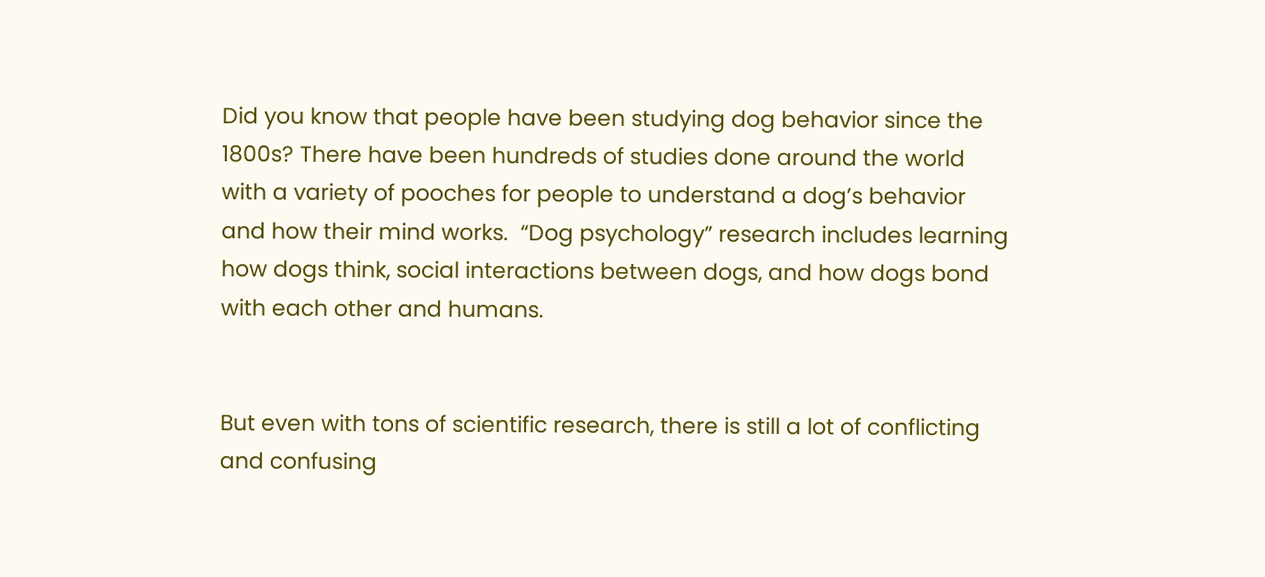Did you know that people have been studying dog behavior since the 1800s? There have been hundreds of studies done around the world with a variety of pooches for people to understand a dog’s behavior and how their mind works.  “Dog psychology” research includes learning how dogs think, social interactions between dogs, and how dogs bond with each other and humans.


But even with tons of scientific research, there is still a lot of conflicting and confusing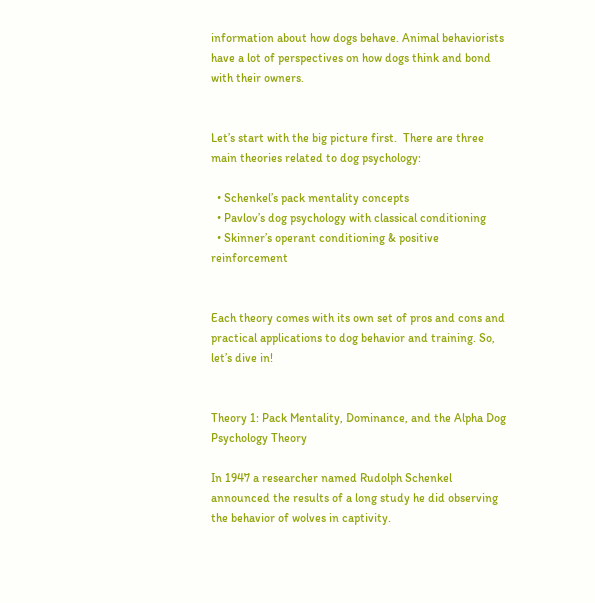information about how dogs behave. Animal behaviorists have a lot of perspectives on how dogs think and bond with their owners.


Let’s start with the big picture first.  There are three main theories related to dog psychology:

  • Schenkel’s pack mentality concepts
  • Pavlov’s dog psychology with classical conditioning
  • Skinner’s operant conditioning & positive reinforcement


Each theory comes with its own set of pros and cons and practical applications to dog behavior and training. So, let’s dive in!


Theory 1: Pack Mentality, Dominance, and the Alpha Dog Psychology Theory

In 1947 a researcher named Rudolph Schenkel announced the results of a long study he did observing the behavior of wolves in captivity.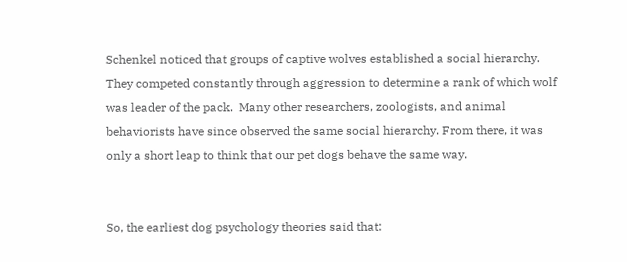Schenkel noticed that groups of captive wolves established a social hierarchy. They competed constantly through aggression to determine a rank of which wolf was leader of the pack.  Many other researchers, zoologists, and animal behaviorists have since observed the same social hierarchy. From there, it was only a short leap to think that our pet dogs behave the same way.


So, the earliest dog psychology theories said that: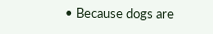• Because dogs are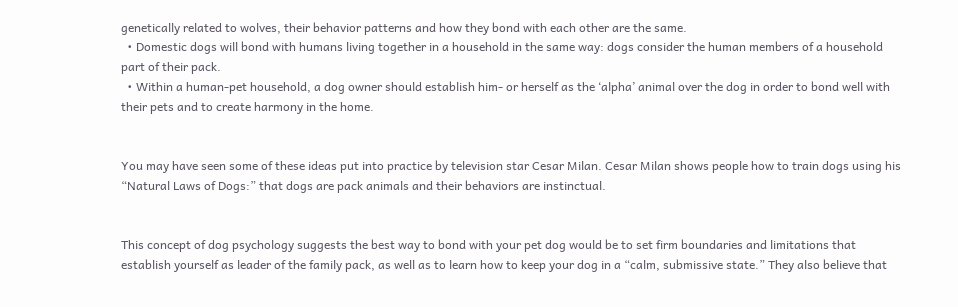genetically related to wolves, their behavior patterns and how they bond with each other are the same.
  • Domestic dogs will bond with humans living together in a household in the same way: dogs consider the human members of a household part of their pack.
  • Within a human-pet household, a dog owner should establish him- or herself as the ‘alpha’ animal over the dog in order to bond well with their pets and to create harmony in the home.


You may have seen some of these ideas put into practice by television star Cesar Milan. Cesar Milan shows people how to train dogs using his “Natural Laws of Dogs:” that dogs are pack animals and their behaviors are instinctual.


This concept of dog psychology suggests the best way to bond with your pet dog would be to set firm boundaries and limitations that establish yourself as leader of the family pack, as well as to learn how to keep your dog in a “calm, submissive state.” They also believe that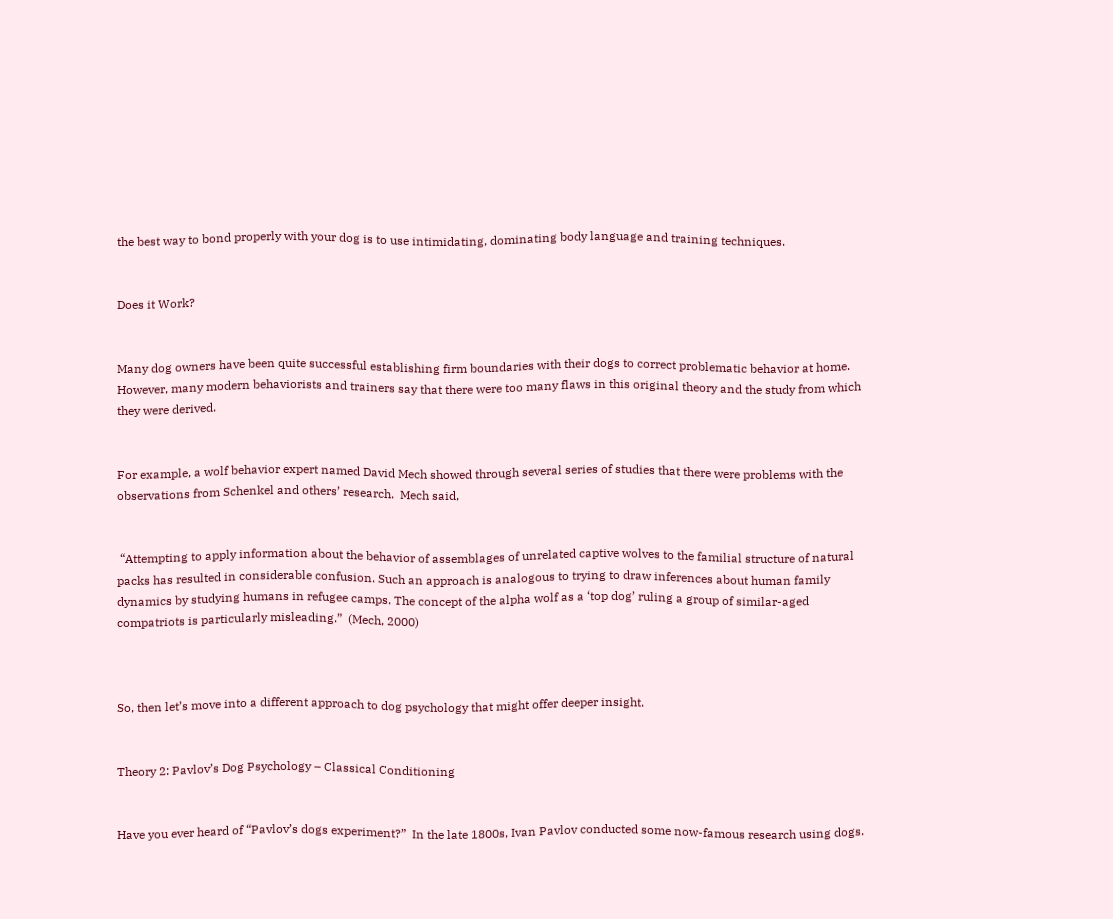the best way to bond properly with your dog is to use intimidating, dominating body language and training techniques.


Does it Work?


Many dog owners have been quite successful establishing firm boundaries with their dogs to correct problematic behavior at home. However, many modern behaviorists and trainers say that there were too many flaws in this original theory and the study from which they were derived.


For example, a wolf behavior expert named David Mech showed through several series of studies that there were problems with the observations from Schenkel and others’ research.  Mech said,


 “Attempting to apply information about the behavior of assemblages of unrelated captive wolves to the familial structure of natural packs has resulted in considerable confusion. Such an approach is analogous to trying to draw inferences about human family dynamics by studying humans in refugee camps. The concept of the alpha wolf as a ‘top dog’ ruling a group of similar-aged compatriots is particularly misleading.”  (Mech, 2000)



So, then let’s move into a different approach to dog psychology that might offer deeper insight.


Theory 2: Pavlov’s Dog Psychology – Classical Conditioning


Have you ever heard of “Pavlov’s dogs experiment?”  In the late 1800s, Ivan Pavlov conducted some now-famous research using dogs.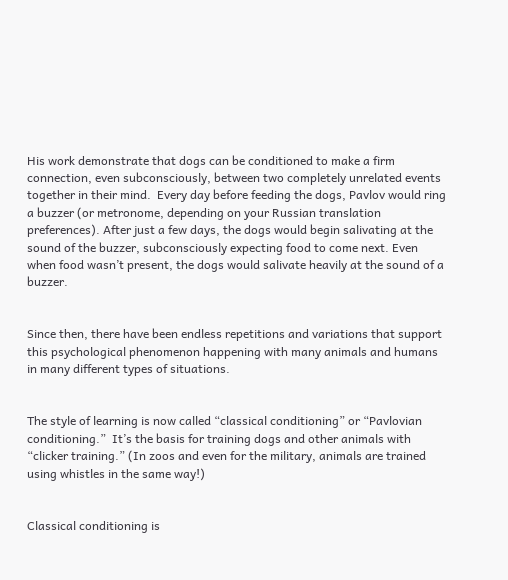His work demonstrate that dogs can be conditioned to make a firm connection, even subconsciously, between two completely unrelated events together in their mind.  Every day before feeding the dogs, Pavlov would ring a buzzer (or metronome, depending on your Russian translation preferences). After just a few days, the dogs would begin salivating at the sound of the buzzer, subconsciously expecting food to come next. Even when food wasn’t present, the dogs would salivate heavily at the sound of a buzzer.


Since then, there have been endless repetitions and variations that support this psychological phenomenon happening with many animals and humans in many different types of situations.


The style of learning is now called “classical conditioning” or “Pavlovian conditioning.”  It’s the basis for training dogs and other animals with “clicker training.” (In zoos and even for the military, animals are trained using whistles in the same way!)


Classical conditioning is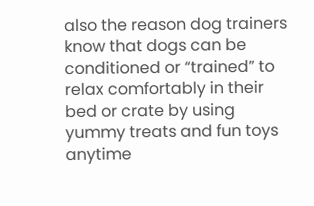also the reason dog trainers know that dogs can be conditioned or “trained” to relax comfortably in their bed or crate by using yummy treats and fun toys anytime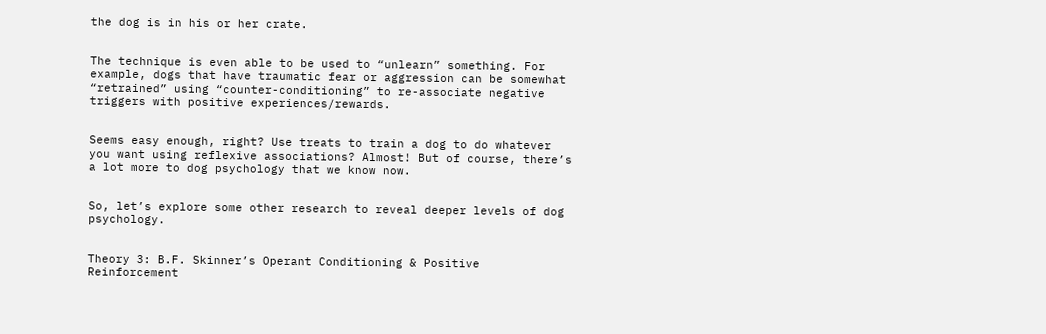the dog is in his or her crate.


The technique is even able to be used to “unlearn” something. For example, dogs that have traumatic fear or aggression can be somewhat “retrained” using “counter-conditioning” to re-associate negative triggers with positive experiences/rewards.


Seems easy enough, right? Use treats to train a dog to do whatever you want using reflexive associations? Almost! But of course, there’s a lot more to dog psychology that we know now.


So, let’s explore some other research to reveal deeper levels of dog psychology.


Theory 3: B.F. Skinner’s Operant Conditioning & Positive Reinforcement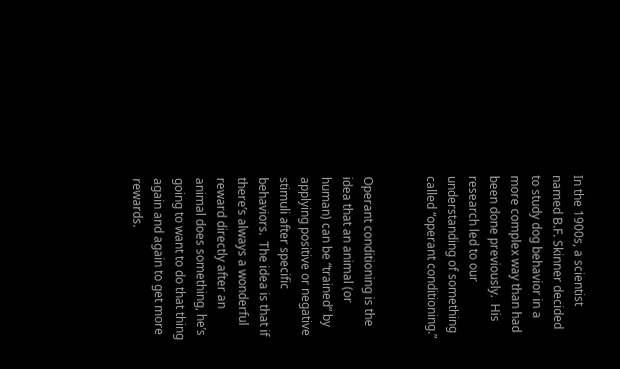In the 1900s, a scientist named B.F. Skinner decided to study dog behavior in a more complex way than had been done previously.  His research led to our understanding of something called “operant conditioning.”


Operant conditioning is the idea that an animal (or human) can be “trained” by applying positive or negative stimuli after specific behaviors.  The idea is that if there’s always a wonderful reward directly after an animal does something, he’s going to want to do that thing again and again to get more rewards.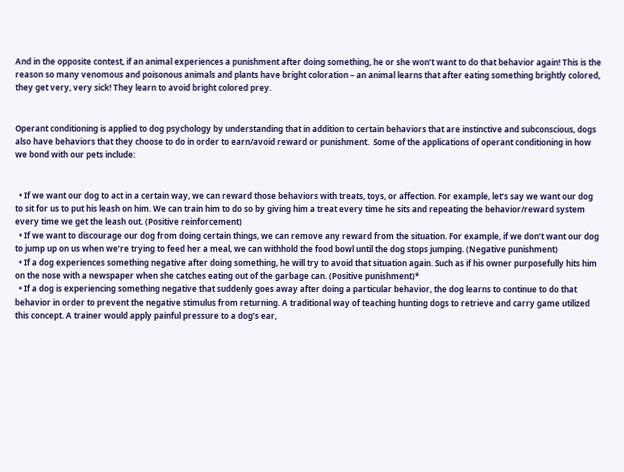And in the opposite contest, if an animal experiences a punishment after doing something, he or she won’t want to do that behavior again! This is the reason so many venomous and poisonous animals and plants have bright coloration – an animal learns that after eating something brightly colored, they get very, very sick! They learn to avoid bright colored prey.


Operant conditioning is applied to dog psychology by understanding that in addition to certain behaviors that are instinctive and subconscious, dogs also have behaviors that they choose to do in order to earn/avoid reward or punishment.  Some of the applications of operant conditioning in how we bond with our pets include:


  • If we want our dog to act in a certain way, we can reward those behaviors with treats, toys, or affection. For example, let’s say we want our dog to sit for us to put his leash on him. We can train him to do so by giving him a treat every time he sits and repeating the behavior/reward system every time we get the leash out. (Positive reinforcement)
  • If we want to discourage our dog from doing certain things, we can remove any reward from the situation. For example, if we don’t want our dog to jump up on us when we’re trying to feed her a meal, we can withhold the food bowl until the dog stops jumping. (Negative punishment)
  • If a dog experiences something negative after doing something, he will try to avoid that situation again. Such as if his owner purposefully hits him on the nose with a newspaper when she catches eating out of the garbage can. (Positive punishment)*
  • If a dog is experiencing something negative that suddenly goes away after doing a particular behavior, the dog learns to continue to do that behavior in order to prevent the negative stimulus from returning. A traditional way of teaching hunting dogs to retrieve and carry game utilized this concept. A trainer would apply painful pressure to a dog’s ear,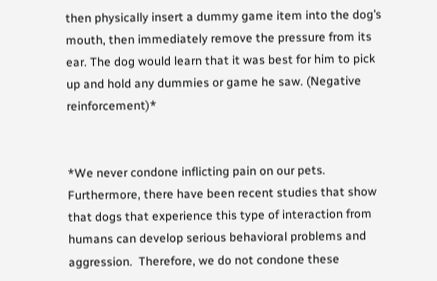then physically insert a dummy game item into the dog’s mouth, then immediately remove the pressure from its ear. The dog would learn that it was best for him to pick up and hold any dummies or game he saw. (Negative reinforcement)*


*We never condone inflicting pain on our pets. Furthermore, there have been recent studies that show that dogs that experience this type of interaction from humans can develop serious behavioral problems and aggression.  Therefore, we do not condone these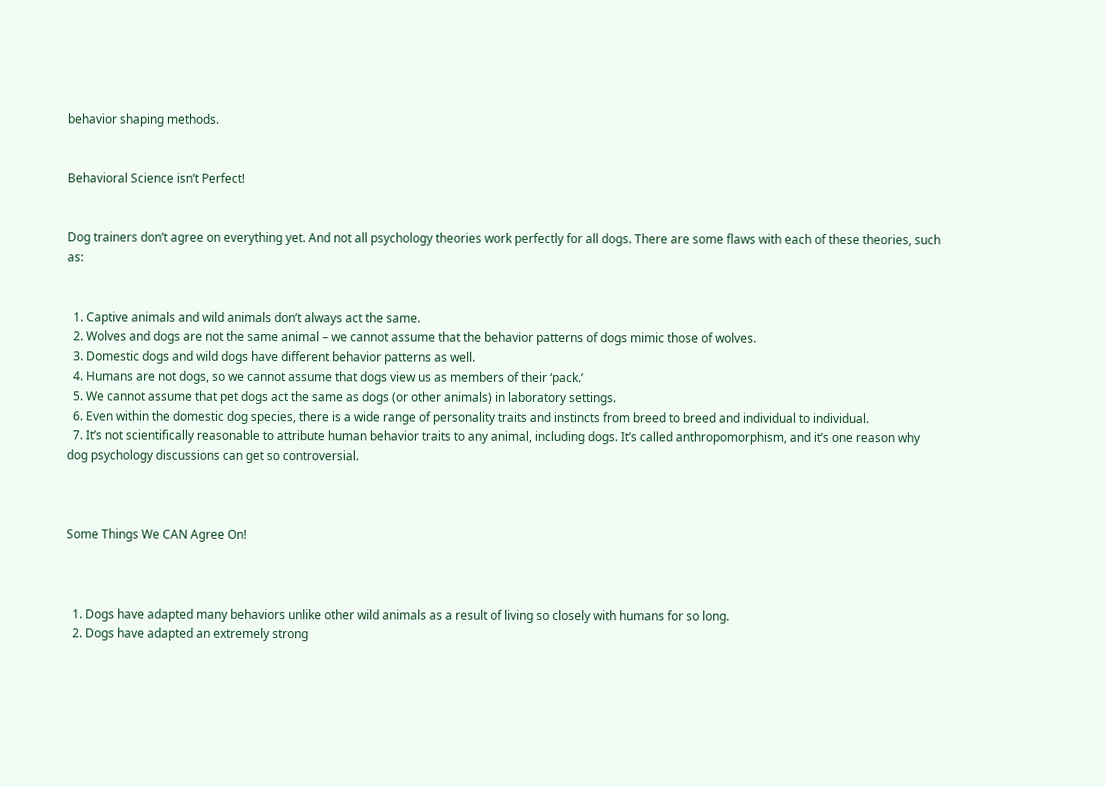behavior shaping methods.


Behavioral Science isn’t Perfect!


Dog trainers don’t agree on everything yet. And not all psychology theories work perfectly for all dogs. There are some flaws with each of these theories, such as:


  1. Captive animals and wild animals don’t always act the same.
  2. Wolves and dogs are not the same animal – we cannot assume that the behavior patterns of dogs mimic those of wolves.
  3. Domestic dogs and wild dogs have different behavior patterns as well.
  4. Humans are not dogs, so we cannot assume that dogs view us as members of their ‘pack.’
  5. We cannot assume that pet dogs act the same as dogs (or other animals) in laboratory settings.
  6. Even within the domestic dog species, there is a wide range of personality traits and instincts from breed to breed and individual to individual.
  7. It’s not scientifically reasonable to attribute human behavior traits to any animal, including dogs. It’s called anthropomorphism, and it’s one reason why dog psychology discussions can get so controversial.



Some Things We CAN Agree On!



  1. Dogs have adapted many behaviors unlike other wild animals as a result of living so closely with humans for so long.
  2. Dogs have adapted an extremely strong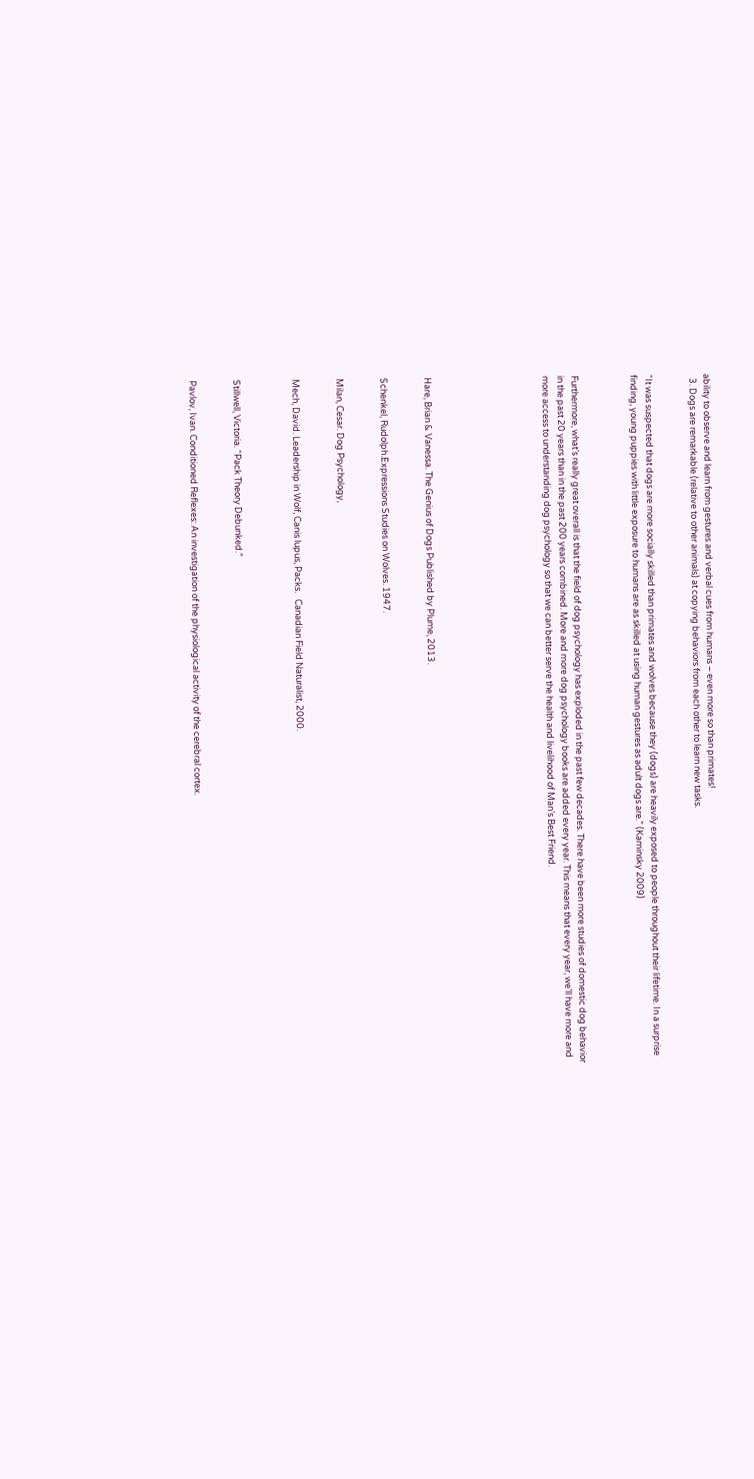ability to observe and learn from gestures and verbal cues from humans – even more so than primates!
  3. Dogs are remarkable (relative to other animals) at copying behaviors from each other to learn new tasks.


“It was suspected that dogs are more socially skilled than primates and wolves because they (dogs) are heavily exposed to people throughout their lifetime. In a surprise finding, young puppies with little exposure to humans are as skilled at using human gestures as adult dogs are.” (Kaminsky 2009)



Furthermore, what’s really great overall is that the field of dog psychology has exploded in the past few decades. There have been more studies of domestic dog behavior in the past 20 years than in the past 200 years combined. More and more dog psychology books are added every year. This means that every year, we’ll have more and more access to understanding dog psychology so that we can better serve the health and livelihood of Man’s Best Friend.







Hare, Brian & Vanessa. The Genius of Dogs Published by Plume, 2013.


Schenkel, Rudolph.Expressions Studies on Wolves. 1947.


Milan, Cesar. Dog Psychology,


Mech, David. Leadership in Wolf, Canis lupus, Packs.   Canadian Field Naturalist, 2000.



Stillwell, Victoria. “Pack Theory Debunked.”


Pavlov, Ivan. Conditioned Reflexes: An investigation of the physiological activity of the cerebral cortex.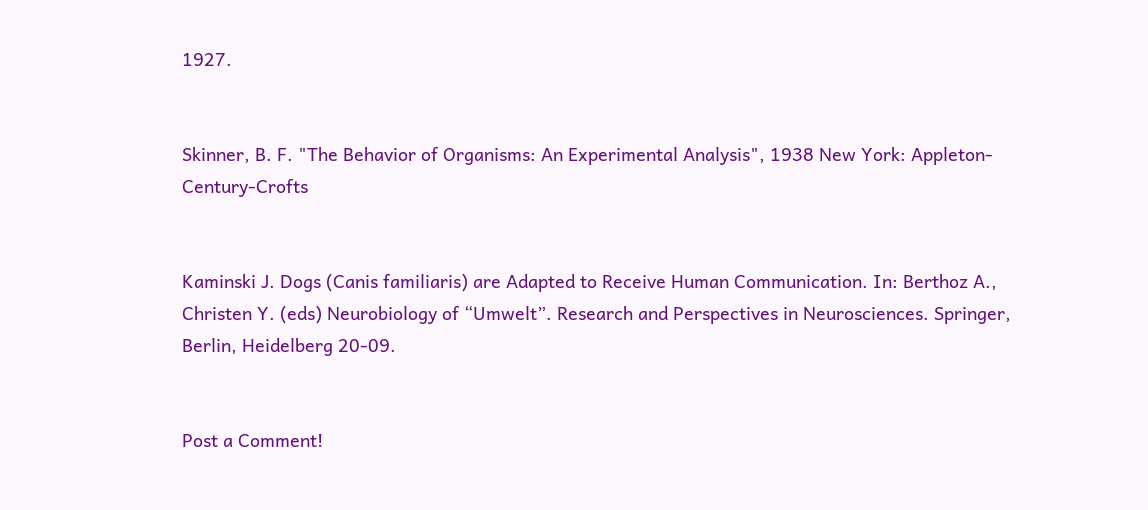1927.


Skinner, B. F. "The Behavior of Organisms: An Experimental Analysis", 1938 New York: Appleton-Century-Crofts


Kaminski J. Dogs (Canis familiaris) are Adapted to Receive Human Communication. In: Berthoz A., Christen Y. (eds) Neurobiology of “Umwelt”. Research and Perspectives in Neurosciences. Springer, Berlin, Heidelberg 20-09.


Post a Comment!